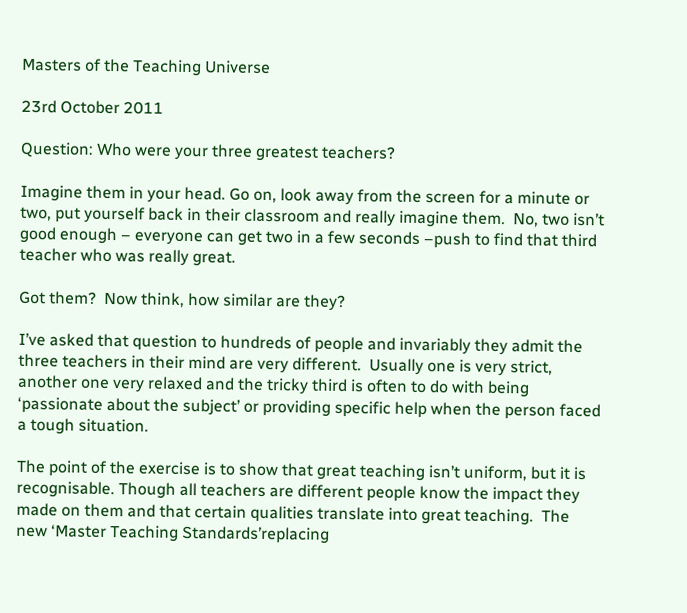Masters of the Teaching Universe

23rd October 2011

Question: Who were your three greatest teachers?

Imagine them in your head. Go on, look away from the screen for a minute or two, put yourself back in their classroom and really imagine them.  No, two isn’t good enough – everyone can get two in a few seconds –push to find that third teacher who was really great.

Got them?  Now think, how similar are they?

I’ve asked that question to hundreds of people and invariably they admit the three teachers in their mind are very different.  Usually one is very strict, another one very relaxed and the tricky third is often to do with being ‘passionate about the subject’ or providing specific help when the person faced a tough situation.

The point of the exercise is to show that great teaching isn’t uniform, but it is recognisable. Though all teachers are different people know the impact they made on them and that certain qualities translate into great teaching.  The new ‘Master Teaching Standards’replacing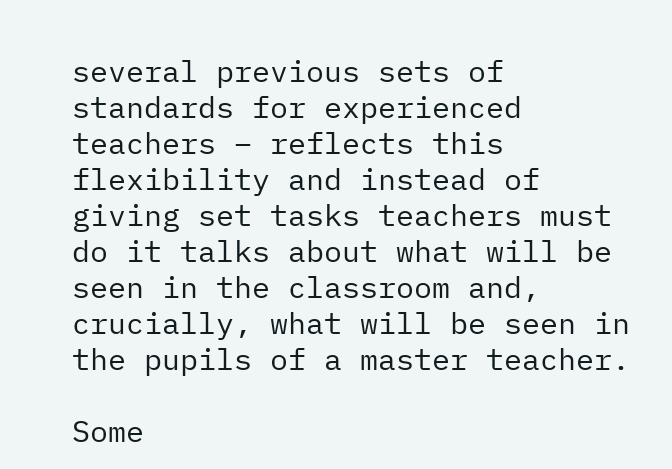several previous sets of standards for experienced teachers – reflects this flexibility and instead of giving set tasks teachers must do it talks about what will be seen in the classroom and, crucially, what will be seen in the pupils of a master teacher.

Some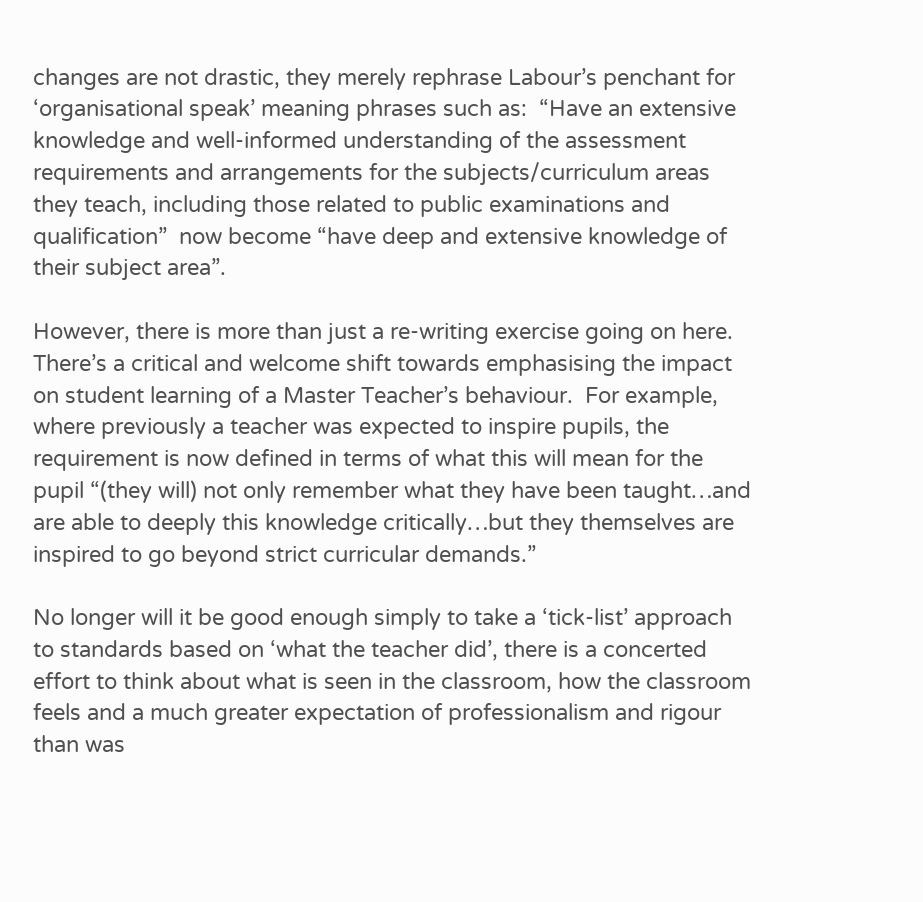changes are not drastic, they merely rephrase Labour’s penchant for ‘organisational speak’ meaning phrases such as:  “Have an extensive knowledge and well-informed understanding of the assessment requirements and arrangements for the subjects/curriculum areas they teach, including those related to public examinations and qualification”  now become “have deep and extensive knowledge of their subject area”.

However, there is more than just a re-writing exercise going on here.  There’s a critical and welcome shift towards emphasising the impact on student learning of a Master Teacher’s behaviour.  For example, where previously a teacher was expected to inspire pupils, the requirement is now defined in terms of what this will mean for the pupil “(they will) not only remember what they have been taught…and are able to deeply this knowledge critically…but they themselves are inspired to go beyond strict curricular demands.”

No longer will it be good enough simply to take a ‘tick-list’ approach to standards based on ‘what the teacher did’, there is a concerted effort to think about what is seen in the classroom, how the classroom feels and a much greater expectation of professionalism and rigour than was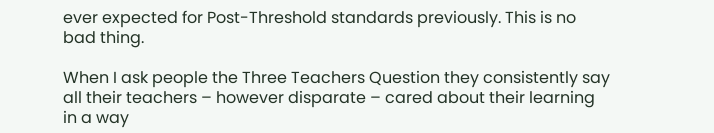ever expected for Post-Threshold standards previously. This is no bad thing.

When I ask people the Three Teachers Question they consistently say all their teachers – however disparate – cared about their learning in a way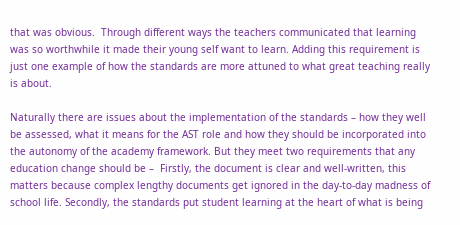that was obvious.  Through different ways the teachers communicated that learning was so worthwhile it made their young self want to learn. Adding this requirement is just one example of how the standards are more attuned to what great teaching really is about.

Naturally there are issues about the implementation of the standards – how they well be assessed, what it means for the AST role and how they should be incorporated into the autonomy of the academy framework. But they meet two requirements that any education change should be –  Firstly, the document is clear and well-written, this matters because complex lengthy documents get ignored in the day-to-day madness of school life. Secondly, the standards put student learning at the heart of what is being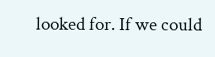looked for. If we could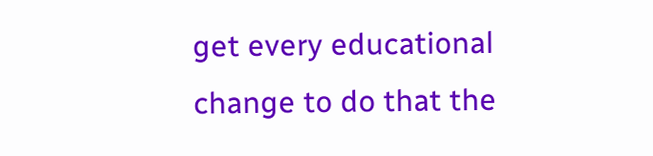get every educational change to do that the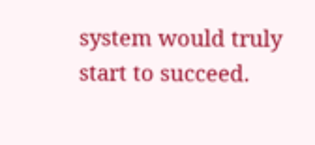system would truly start to succeed.